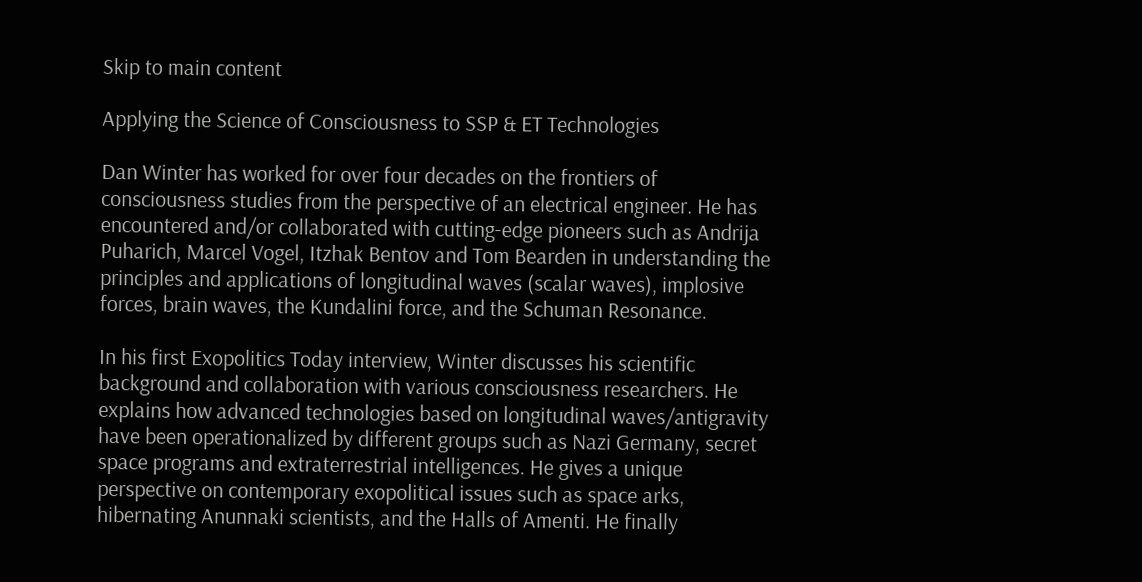Skip to main content

Applying the Science of Consciousness to SSP & ET Technologies

Dan Winter has worked for over four decades on the frontiers of consciousness studies from the perspective of an electrical engineer. He has encountered and/or collaborated with cutting-edge pioneers such as Andrija Puharich, Marcel Vogel, Itzhak Bentov and Tom Bearden in understanding the principles and applications of longitudinal waves (scalar waves), implosive forces, brain waves, the Kundalini force, and the Schuman Resonance.

In his first Exopolitics Today interview, Winter discusses his scientific background and collaboration with various consciousness researchers. He explains how advanced technologies based on longitudinal waves/antigravity have been operationalized by different groups such as Nazi Germany, secret space programs and extraterrestrial intelligences. He gives a unique perspective on contemporary exopolitical issues such as space arks, hibernating Anunnaki scientists, and the Halls of Amenti. He finally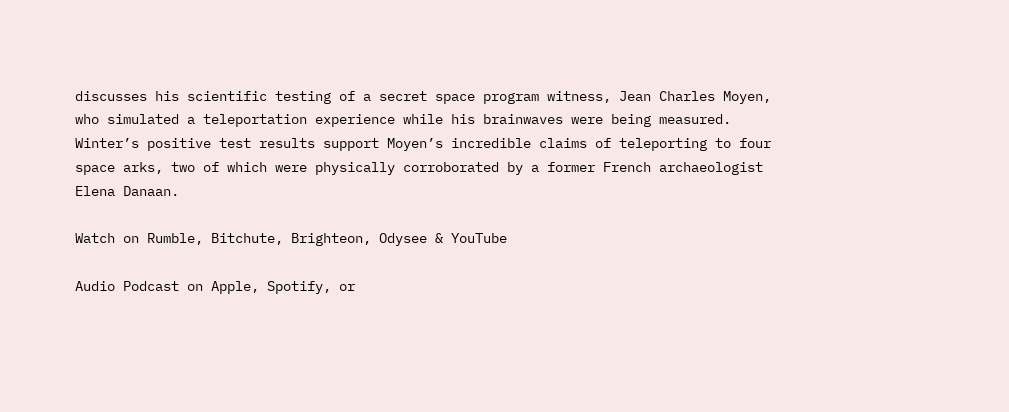discusses his scientific testing of a secret space program witness, Jean Charles Moyen, who simulated a teleportation experience while his brainwaves were being measured. Winter’s positive test results support Moyen’s incredible claims of teleporting to four space arks, two of which were physically corroborated by a former French archaeologist Elena Danaan.

Watch on Rumble, Bitchute, Brighteon, Odysee & YouTube

Audio Podcast on Apple, Spotify, or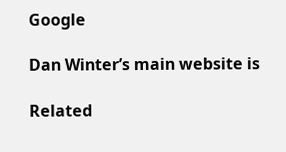Google

Dan Winter’s main website is

Related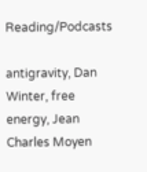Reading/Podcasts

antigravity, Dan Winter, free energy, Jean Charles Moyen